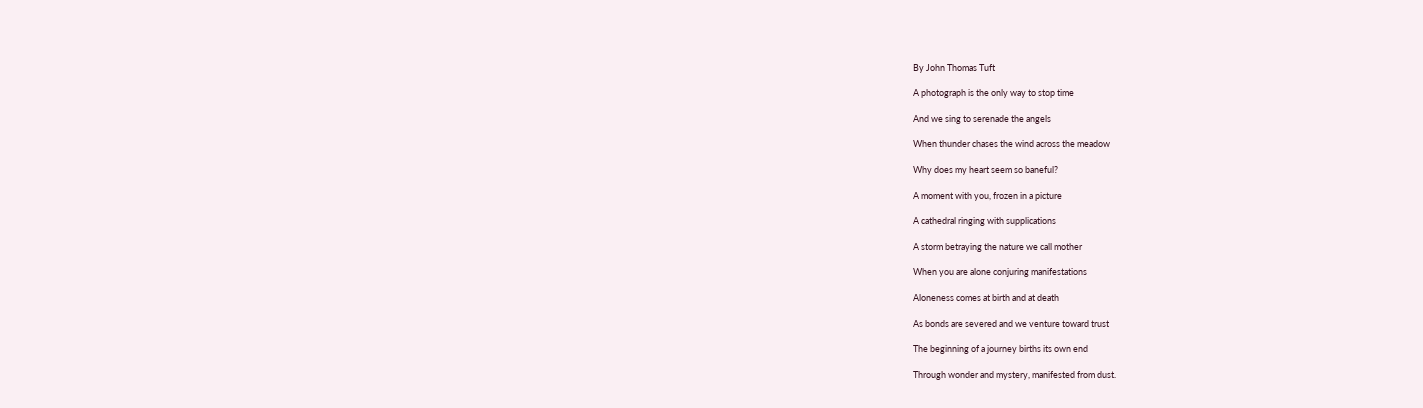By John Thomas Tuft

A photograph is the only way to stop time

And we sing to serenade the angels

When thunder chases the wind across the meadow

Why does my heart seem so baneful?

A moment with you, frozen in a picture

A cathedral ringing with supplications

A storm betraying the nature we call mother

When you are alone conjuring manifestations

Aloneness comes at birth and at death

As bonds are severed and we venture toward trust

The beginning of a journey births its own end

Through wonder and mystery, manifested from dust.